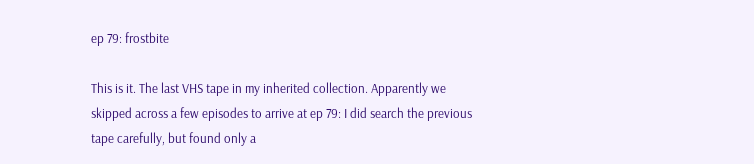ep 79: frostbite

This is it. The last VHS tape in my inherited collection. Apparently we skipped across a few episodes to arrive at ep 79: I did search the previous tape carefully, but found only a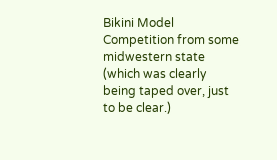Bikini Model Competition from some midwestern state (which was clearly being taped over, just to be clear.)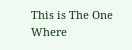This is The One Where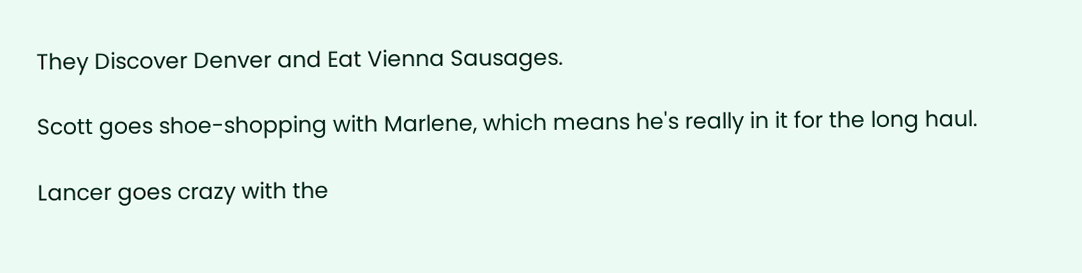They Discover Denver and Eat Vienna Sausages.

Scott goes shoe-shopping with Marlene, which means he's really in it for the long haul.

Lancer goes crazy with the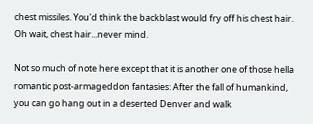chest missiles. You'd think the backblast would fry off his chest hair. Oh wait, chest hair...never mind.

Not so much of note here except that it is another one of those hella romantic post-armageddon fantasies: After the fall of humankind, you can go hang out in a deserted Denver and walk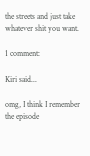the streets and just take whatever shit you want.

1 comment:

Kiri said...

omg, I think I remember the episode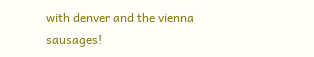with denver and the vienna sausages!